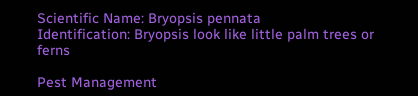Scientific Name: Bryopsis pennata
Identification: Bryopsis look like little palm trees or ferns

Pest Management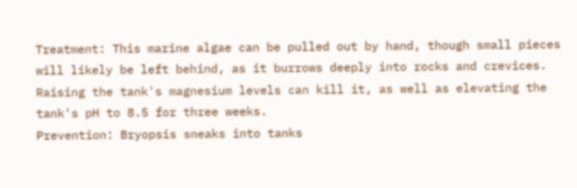Treatment: This marine algae can be pulled out by hand, though small pieces will likely be left behind, as it burrows deeply into rocks and crevices. Raising the tank's magnesium levels can kill it, as well as elevating the tank's pH to 8.5 for three weeks.
Prevention: Bryopsis sneaks into tanks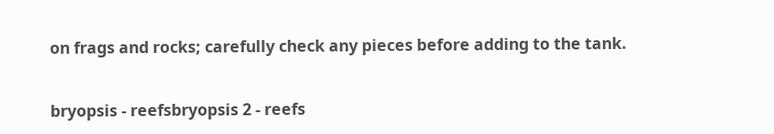on frags and rocks; carefully check any pieces before adding to the tank.


bryopsis - reefsbryopsis 2 - reefs